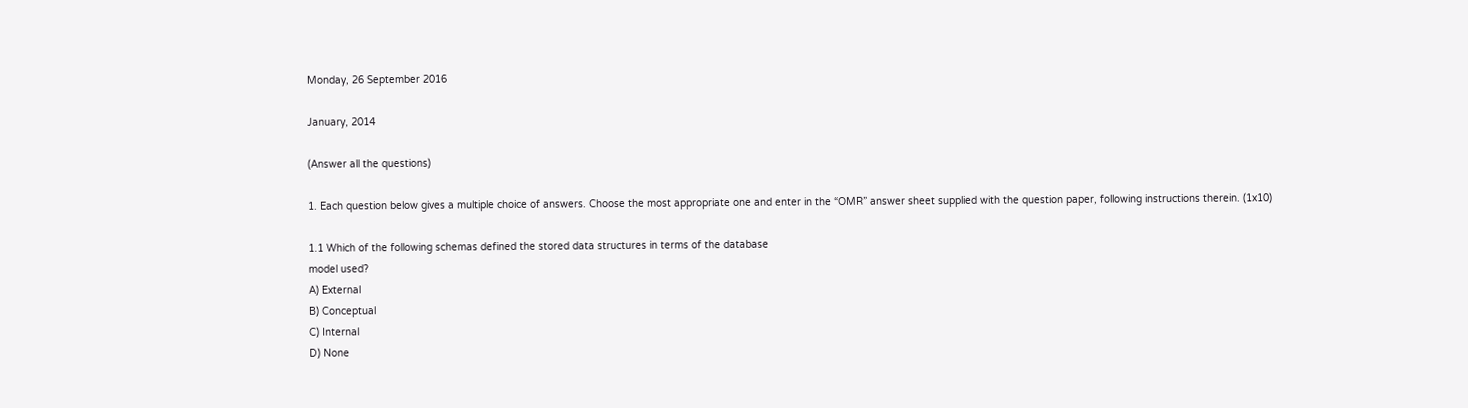Monday, 26 September 2016

January, 2014

(Answer all the questions)

1. Each question below gives a multiple choice of answers. Choose the most appropriate one and enter in the “OMR” answer sheet supplied with the question paper, following instructions therein. (1x10)

1.1 Which of the following schemas defined the stored data structures in terms of the database
model used?
A) External
B) Conceptual
C) Internal
D) None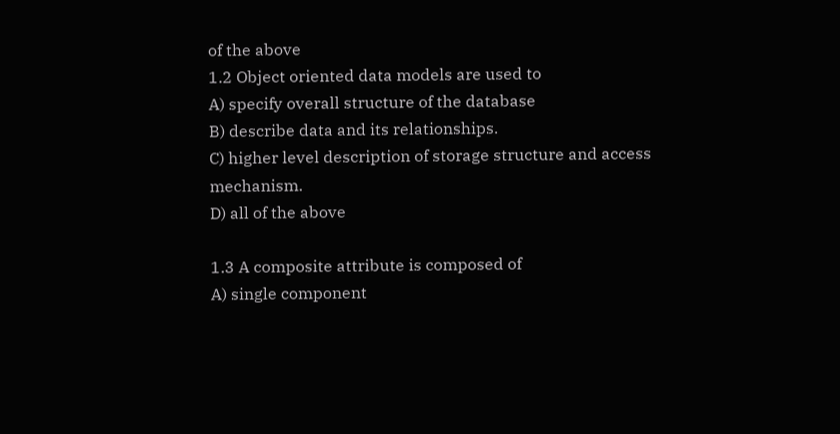of the above
1.2 Object oriented data models are used to
A) specify overall structure of the database
B) describe data and its relationships.
C) higher level description of storage structure and access mechanism.
D) all of the above

1.3 A composite attribute is composed of
A) single component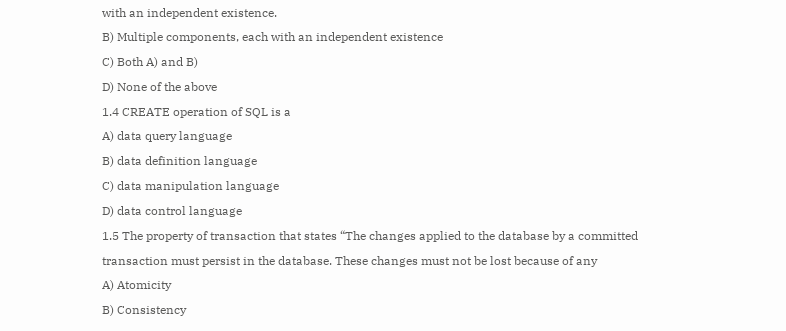with an independent existence.
B) Multiple components, each with an independent existence
C) Both A) and B)
D) None of the above
1.4 CREATE operation of SQL is a
A) data query language
B) data definition language
C) data manipulation language
D) data control language
1.5 The property of transaction that states “The changes applied to the database by a committed
transaction must persist in the database. These changes must not be lost because of any
A) Atomicity
B) Consistency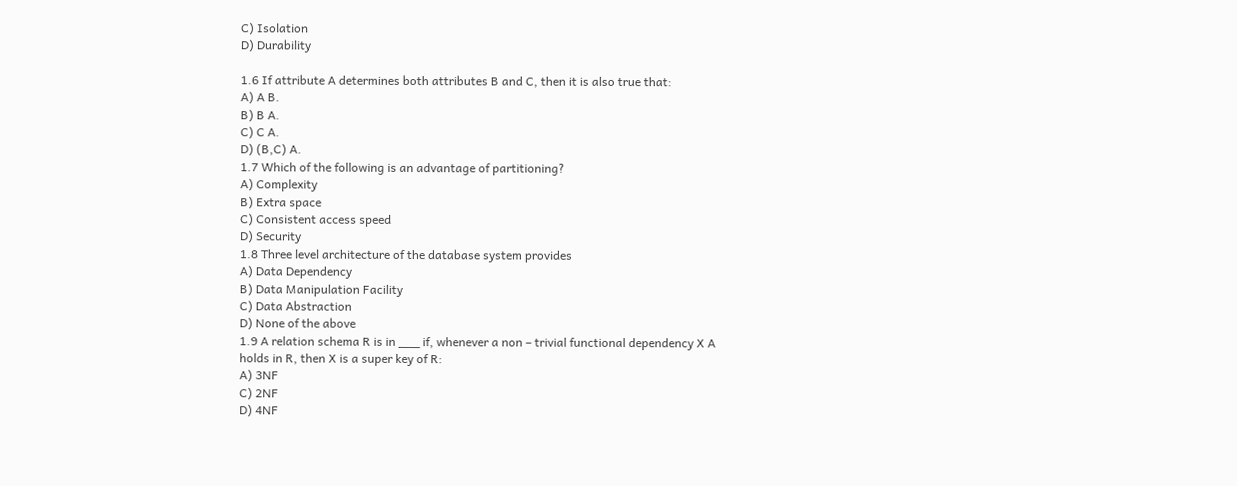C) Isolation
D) Durability

1.6 If attribute A determines both attributes B and C, then it is also true that:
A) A B.
B) B A.
C) C A.
D) (B,C) A.
1.7 Which of the following is an advantage of partitioning?
A) Complexity
B) Extra space
C) Consistent access speed
D) Security
1.8 Three level architecture of the database system provides
A) Data Dependency
B) Data Manipulation Facility
C) Data Abstraction
D) None of the above
1.9 A relation schema R is in ___ if, whenever a non – trivial functional dependency X A
holds in R, then X is a super key of R:
A) 3NF
C) 2NF
D) 4NF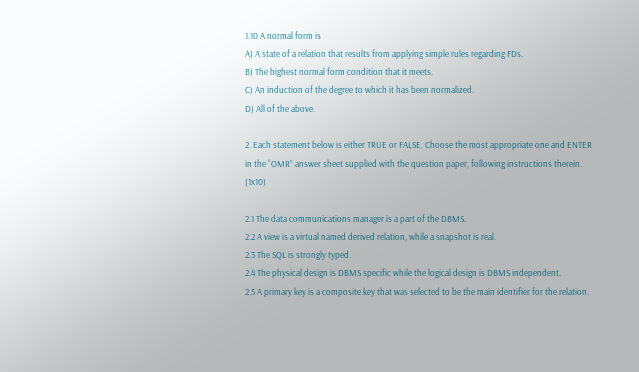1.10 A normal form is
A) A state of a relation that results from applying simple rules regarding FDs.
B) The highest normal form condition that it meets.
C) An induction of the degree to which it has been normalized.
D) All of the above.

2. Each statement below is either TRUE or FALSE. Choose the most appropriate one and ENTER in the “OMR” answer sheet supplied with the question paper, following instructions therein. (1x10)

2.1 The data communications manager is a part of the DBMS.
2.2 A view is a virtual named derived relation, while a snapshot is real.
2.3 The SQL is strongly typed.
2.4 The physical design is DBMS specific while the logical design is DBMS independent.
2.5 A primary key is a composite key that was selected to be the main identifier for the relation.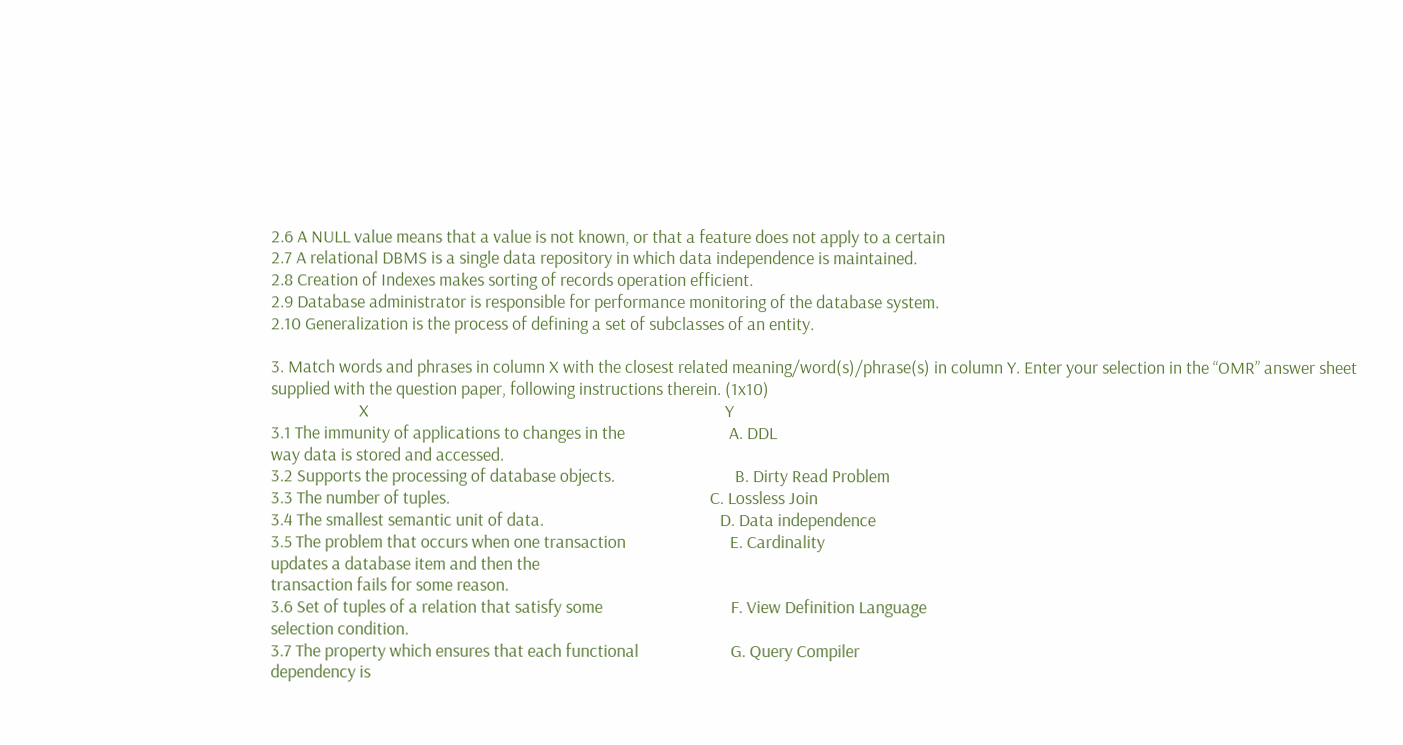2.6 A NULL value means that a value is not known, or that a feature does not apply to a certain
2.7 A relational DBMS is a single data repository in which data independence is maintained.
2.8 Creation of Indexes makes sorting of records operation efficient.
2.9 Database administrator is responsible for performance monitoring of the database system.
2.10 Generalization is the process of defining a set of subclasses of an entity.

3. Match words and phrases in column X with the closest related meaning/word(s)/phrase(s) in column Y. Enter your selection in the “OMR” answer sheet supplied with the question paper, following instructions therein. (1x10)
                      X                                                                                         Y
3.1 The immunity of applications to changes in the                          A. DDL
way data is stored and accessed.
3.2 Supports the processing of database objects.                              B. Dirty Read Problem
3.3 The number of tuples.                                                                 C. Lossless Join
3.4 The smallest semantic unit of data.                                            D. Data independence
3.5 The problem that occurs when one transaction                          E. Cardinality
updates a database item and then the
transaction fails for some reason.
3.6 Set of tuples of a relation that satisfy some                                F. View Definition Language
selection condition.
3.7 The property which ensures that each functional                       G. Query Compiler
dependency is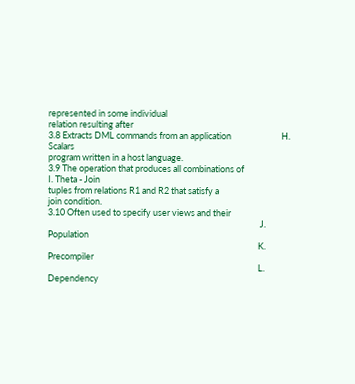represented in some individual
relation resulting after
3.8 Extracts DML commands from an application                         H. Scalars
program written in a host language.
3.9 The operation that produces all combinations of                      I. Theta - Join
tuples from relations R1 and R2 that satisfy a
join condition.
3.10 Often used to specify user views and their
                                                                                                          J. Population
                                                                                                         K. Precompiler
                                                                                                         L. Dependency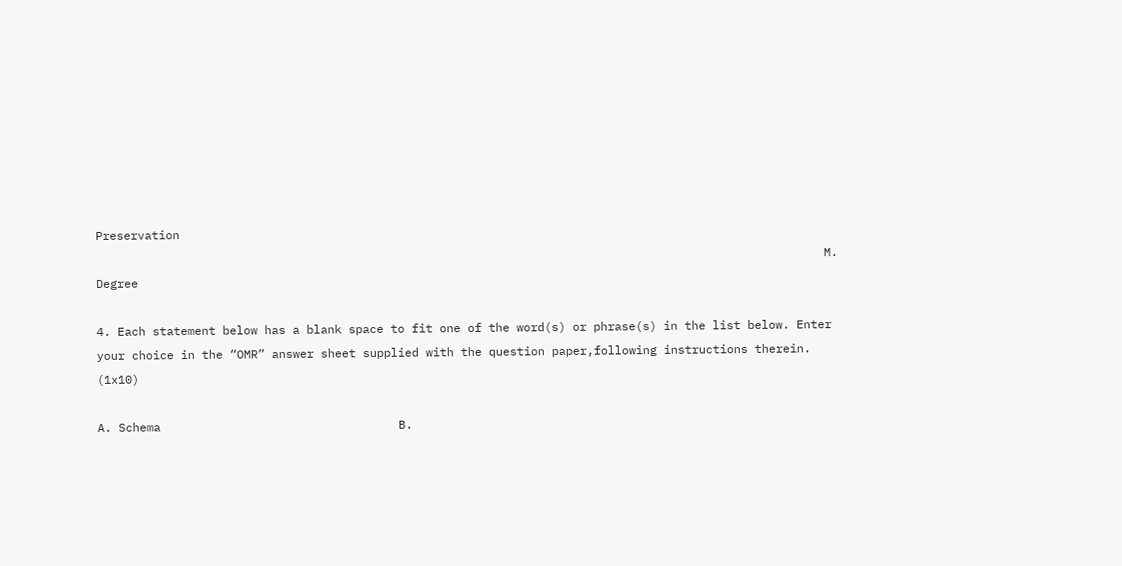Preservation
                                                                                                        M. Degree

4. Each statement below has a blank space to fit one of the word(s) or phrase(s) in the list below. Enter your choice in the “OMR” answer sheet supplied with the question paper,following instructions therein. (1x10)

A. Schema                                  B.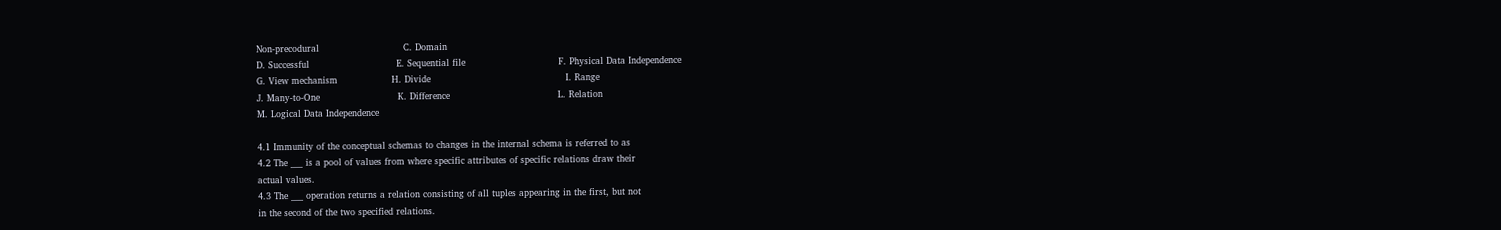Non-precodural                            C. Domain
D. Successful                             E. Sequential file                               F. Physical Data Independence
G. View mechanism                  H. Divide                                             I. Range
J. Many-to-One                          K. Difference                                    L. Relation
M. Logical Data Independence

4.1 Immunity of the conceptual schemas to changes in the internal schema is referred to as
4.2 The ___ is a pool of values from where specific attributes of specific relations draw their
actual values.
4.3 The ___ operation returns a relation consisting of all tuples appearing in the first, but not
in the second of the two specified relations.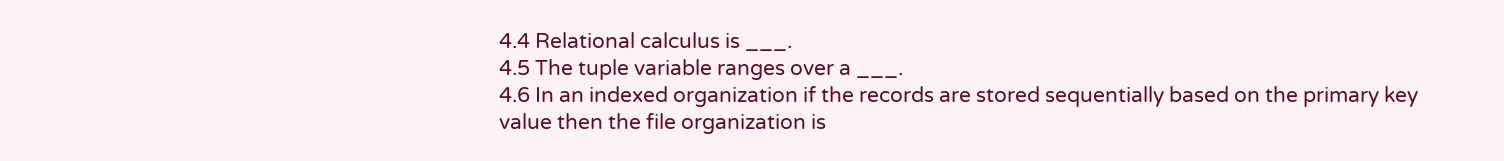4.4 Relational calculus is ___.
4.5 The tuple variable ranges over a ___.
4.6 In an indexed organization if the records are stored sequentially based on the primary key
value then the file organization is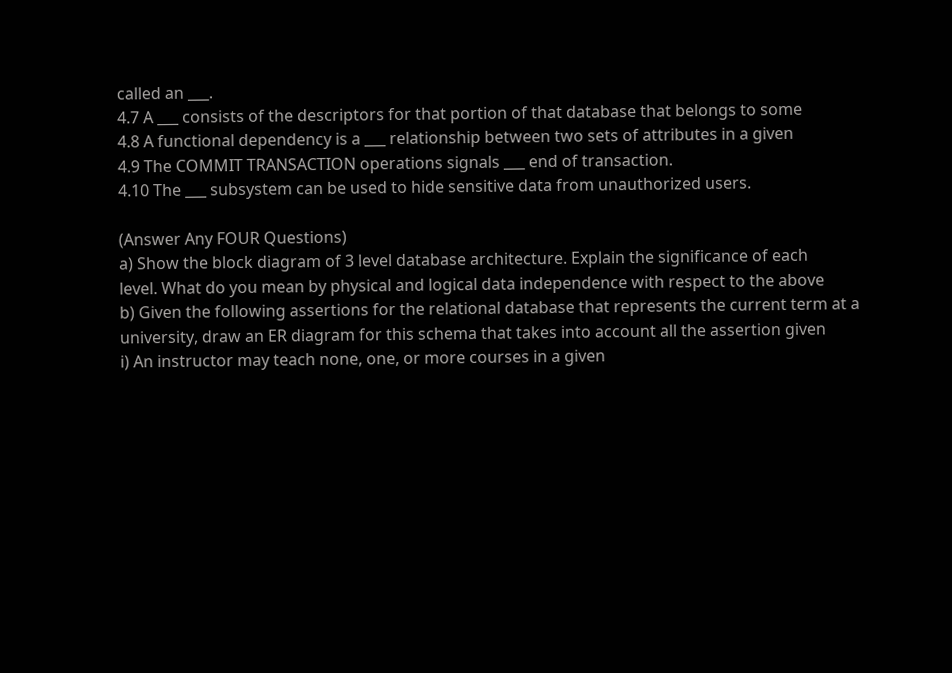called an ___.
4.7 A ___ consists of the descriptors for that portion of that database that belongs to some
4.8 A functional dependency is a ___ relationship between two sets of attributes in a given
4.9 The COMMIT TRANSACTION operations signals ___ end of transaction.
4.10 The ___ subsystem can be used to hide sensitive data from unauthorized users.

(Answer Any FOUR Questions)
a) Show the block diagram of 3 level database architecture. Explain the significance of each
level. What do you mean by physical and logical data independence with respect to the above
b) Given the following assertions for the relational database that represents the current term at a
university, draw an ER diagram for this schema that takes into account all the assertion given
i) An instructor may teach none, one, or more courses in a given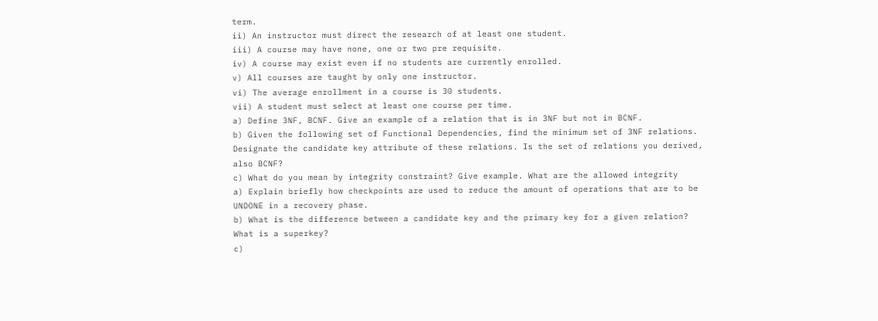term.
ii) An instructor must direct the research of at least one student.
iii) A course may have none, one or two pre requisite.
iv) A course may exist even if no students are currently enrolled.
v) All courses are taught by only one instructor.
vi) The average enrollment in a course is 30 students.
vii) A student must select at least one course per time.
a) Define 3NF, BCNF. Give an example of a relation that is in 3NF but not in BCNF.
b) Given the following set of Functional Dependencies, find the minimum set of 3NF relations.
Designate the candidate key attribute of these relations. Is the set of relations you derived,
also BCNF?
c) What do you mean by integrity constraint? Give example. What are the allowed integrity
a) Explain briefly how checkpoints are used to reduce the amount of operations that are to be
UNDONE in a recovery phase.
b) What is the difference between a candidate key and the primary key for a given relation?
What is a superkey?
c)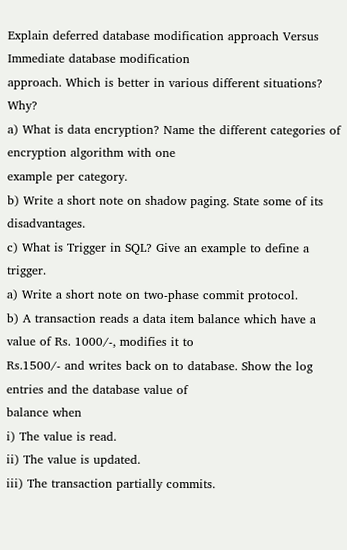Explain deferred database modification approach Versus Immediate database modification
approach. Which is better in various different situations? Why?
a) What is data encryption? Name the different categories of encryption algorithm with one
example per category.
b) Write a short note on shadow paging. State some of its disadvantages.
c) What is Trigger in SQL? Give an example to define a trigger.
a) Write a short note on two-phase commit protocol.
b) A transaction reads a data item balance which have a value of Rs. 1000/-, modifies it to
Rs.1500/- and writes back on to database. Show the log entries and the database value of
balance when
i) The value is read.
ii) The value is updated.
iii) The transaction partially commits.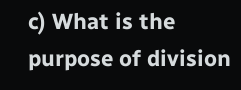c) What is the purpose of division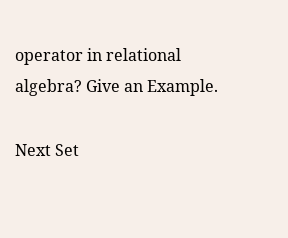operator in relational algebra? Give an Example.

Next Set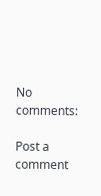No comments:

Post a comment